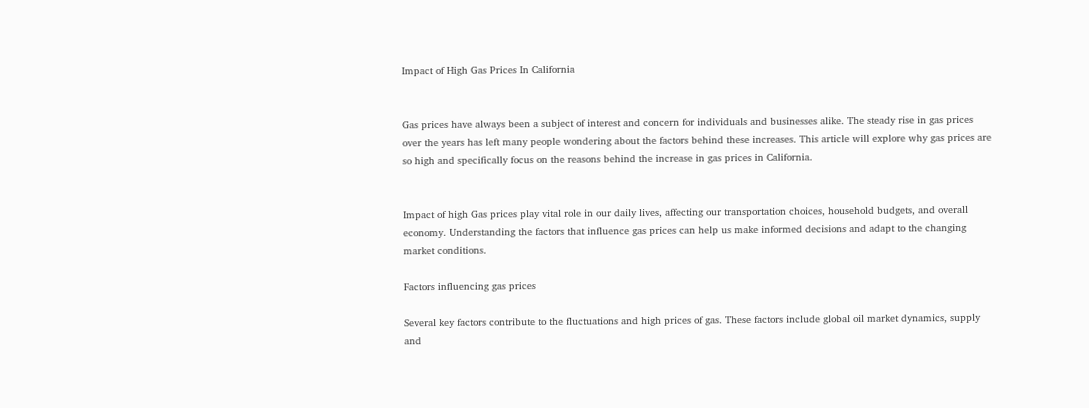Impact of High Gas Prices In California


Gas prices have always been a subject of interest and concern for individuals and businesses alike. The steady rise in gas prices over the years has left many people wondering about the factors behind these increases. This article will explore why gas prices are so high and specifically focus on the reasons behind the increase in gas prices in California.


Impact of high Gas prices play vital role in our daily lives, affecting our transportation choices, household budgets, and overall economy. Understanding the factors that influence gas prices can help us make informed decisions and adapt to the changing market conditions.

Factors influencing gas prices

Several key factors contribute to the fluctuations and high prices of gas. These factors include global oil market dynamics, supply and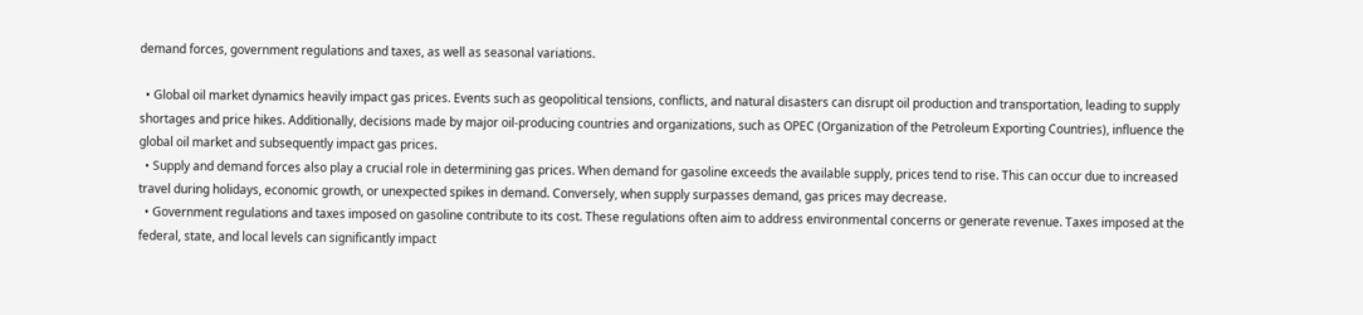demand forces, government regulations and taxes, as well as seasonal variations.

  • Global oil market dynamics heavily impact gas prices. Events such as geopolitical tensions, conflicts, and natural disasters can disrupt oil production and transportation, leading to supply shortages and price hikes. Additionally, decisions made by major oil-producing countries and organizations, such as OPEC (Organization of the Petroleum Exporting Countries), influence the global oil market and subsequently impact gas prices.
  • Supply and demand forces also play a crucial role in determining gas prices. When demand for gasoline exceeds the available supply, prices tend to rise. This can occur due to increased travel during holidays, economic growth, or unexpected spikes in demand. Conversely, when supply surpasses demand, gas prices may decrease.
  • Government regulations and taxes imposed on gasoline contribute to its cost. These regulations often aim to address environmental concerns or generate revenue. Taxes imposed at the federal, state, and local levels can significantly impact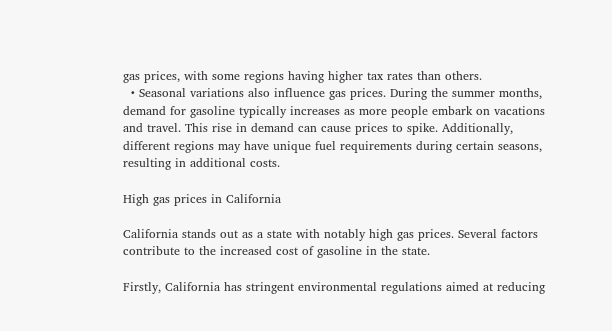gas prices, with some regions having higher tax rates than others.
  • Seasonal variations also influence gas prices. During the summer months, demand for gasoline typically increases as more people embark on vacations and travel. This rise in demand can cause prices to spike. Additionally, different regions may have unique fuel requirements during certain seasons, resulting in additional costs.

High gas prices in California

California stands out as a state with notably high gas prices. Several factors contribute to the increased cost of gasoline in the state.

Firstly, California has stringent environmental regulations aimed at reducing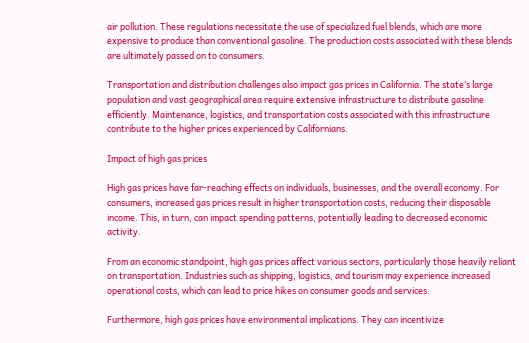air pollution. These regulations necessitate the use of specialized fuel blends, which are more expensive to produce than conventional gasoline. The production costs associated with these blends are ultimately passed on to consumers.

Transportation and distribution challenges also impact gas prices in California. The state’s large population and vast geographical area require extensive infrastructure to distribute gasoline efficiently. Maintenance, logistics, and transportation costs associated with this infrastructure contribute to the higher prices experienced by Californians.

Impact of high gas prices

High gas prices have far-reaching effects on individuals, businesses, and the overall economy. For consumers, increased gas prices result in higher transportation costs, reducing their disposable income. This, in turn, can impact spending patterns, potentially leading to decreased economic activity.

From an economic standpoint, high gas prices affect various sectors, particularly those heavily reliant on transportation. Industries such as shipping, logistics, and tourism may experience increased operational costs, which can lead to price hikes on consumer goods and services.

Furthermore, high gas prices have environmental implications. They can incentivize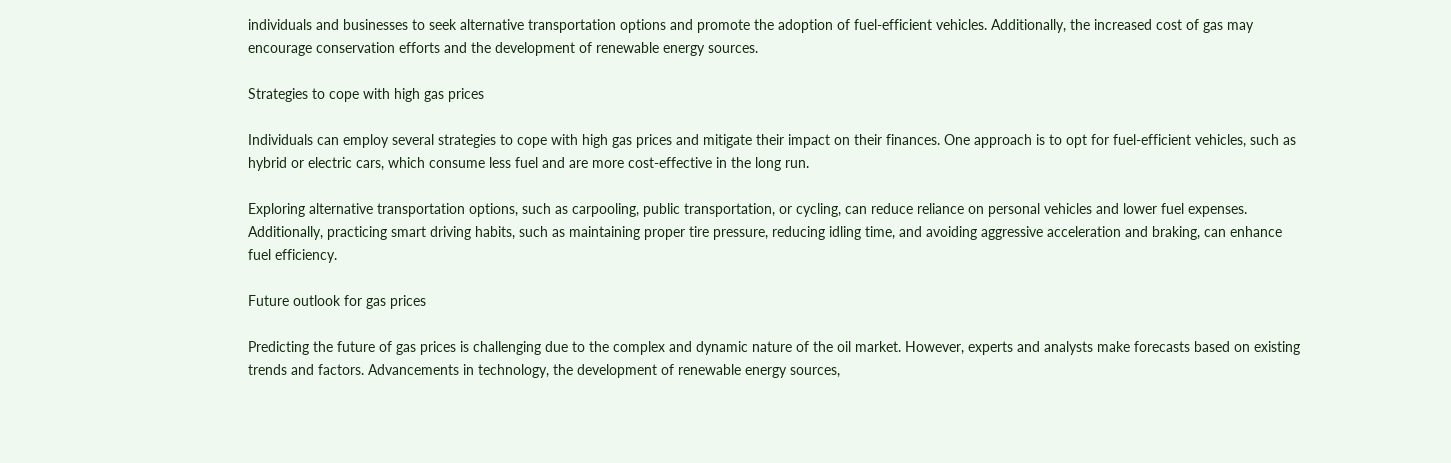individuals and businesses to seek alternative transportation options and promote the adoption of fuel-efficient vehicles. Additionally, the increased cost of gas may encourage conservation efforts and the development of renewable energy sources.

Strategies to cope with high gas prices

Individuals can employ several strategies to cope with high gas prices and mitigate their impact on their finances. One approach is to opt for fuel-efficient vehicles, such as hybrid or electric cars, which consume less fuel and are more cost-effective in the long run.

Exploring alternative transportation options, such as carpooling, public transportation, or cycling, can reduce reliance on personal vehicles and lower fuel expenses. Additionally, practicing smart driving habits, such as maintaining proper tire pressure, reducing idling time, and avoiding aggressive acceleration and braking, can enhance fuel efficiency.

Future outlook for gas prices

Predicting the future of gas prices is challenging due to the complex and dynamic nature of the oil market. However, experts and analysts make forecasts based on existing trends and factors. Advancements in technology, the development of renewable energy sources,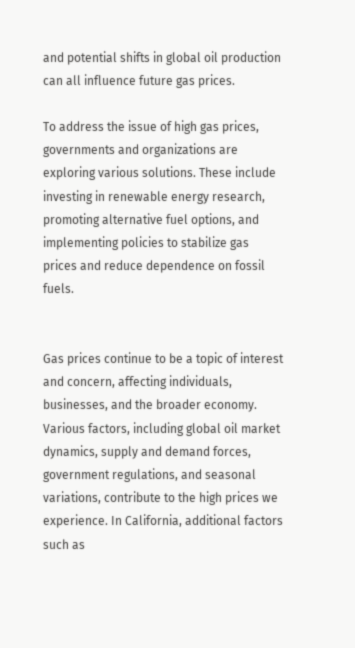and potential shifts in global oil production can all influence future gas prices.

To address the issue of high gas prices, governments and organizations are exploring various solutions. These include investing in renewable energy research, promoting alternative fuel options, and implementing policies to stabilize gas prices and reduce dependence on fossil fuels.


Gas prices continue to be a topic of interest and concern, affecting individuals, businesses, and the broader economy. Various factors, including global oil market dynamics, supply and demand forces, government regulations, and seasonal variations, contribute to the high prices we experience. In California, additional factors such as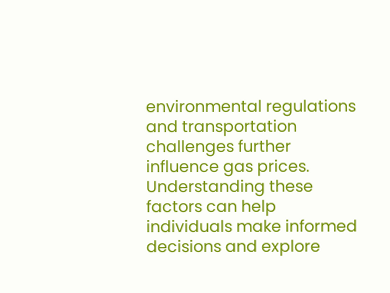environmental regulations and transportation challenges further influence gas prices. Understanding these factors can help individuals make informed decisions and explore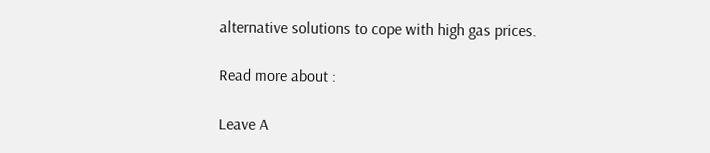alternative solutions to cope with high gas prices.

Read more about :

Leave A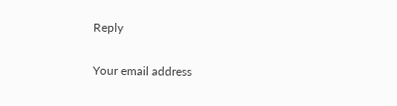Reply

Your email address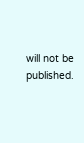will not be published.